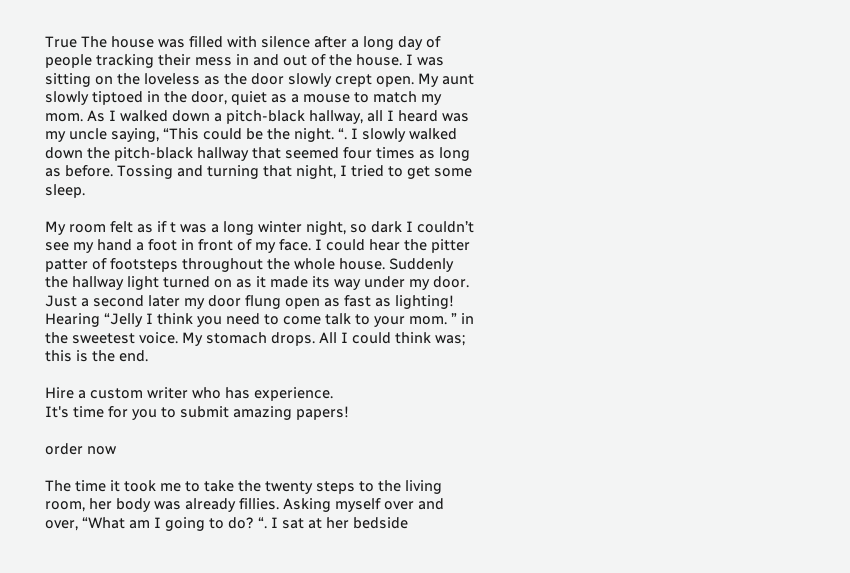True The house was filled with silence after a long day of people tracking their mess in and out of the house. I was sitting on the loveless as the door slowly crept open. My aunt slowly tiptoed in the door, quiet as a mouse to match my mom. As I walked down a pitch-black hallway, all I heard was my uncle saying, “This could be the night. “. I slowly walked down the pitch-black hallway that seemed four times as long as before. Tossing and turning that night, I tried to get some sleep.

My room felt as if t was a long winter night, so dark I couldn’t see my hand a foot in front of my face. I could hear the pitter patter of footsteps throughout the whole house. Suddenly the hallway light turned on as it made its way under my door. Just a second later my door flung open as fast as lighting! Hearing “Jelly I think you need to come talk to your mom. ” in the sweetest voice. My stomach drops. All I could think was; this is the end.

Hire a custom writer who has experience.
It's time for you to submit amazing papers!

order now

The time it took me to take the twenty steps to the living room, her body was already fillies. Asking myself over and over, “What am I going to do? “. I sat at her bedside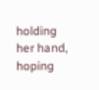holding her hand, hoping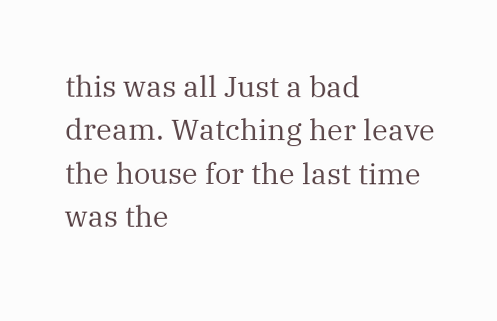this was all Just a bad dream. Watching her leave the house for the last time was the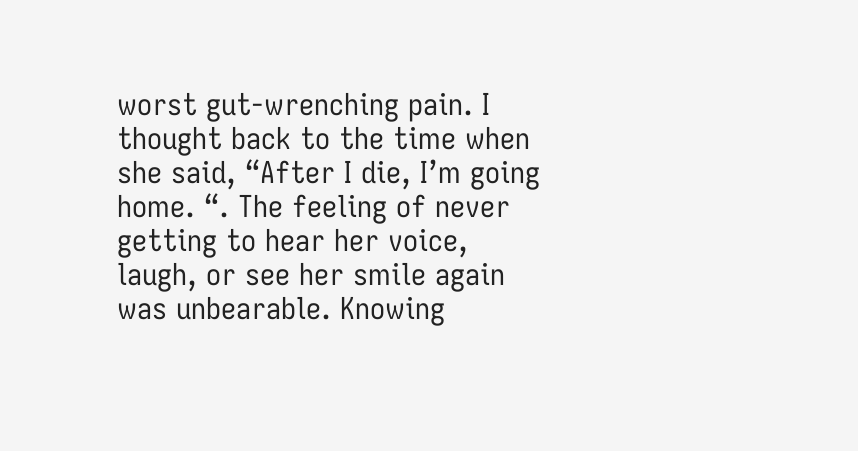worst gut-wrenching pain. I thought back to the time when she said, “After I die, I’m going home. “. The feeling of never getting to hear her voice, laugh, or see her smile again was unbearable. Knowing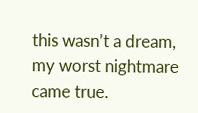this wasn’t a dream, my worst nightmare came true.